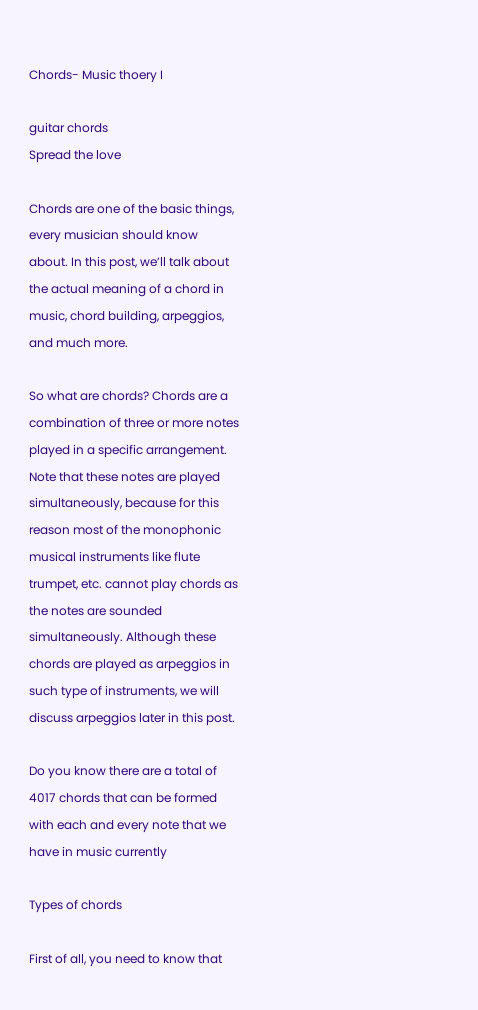Chords- Music thoery I

guitar chords
Spread the love

Chords are one of the basic things, every musician should know about. In this post, we’ll talk about the actual meaning of a chord in music, chord building, arpeggios, and much more.

So what are chords? Chords are a combination of three or more notes played in a specific arrangement. Note that these notes are played simultaneously, because for this reason most of the monophonic musical instruments like flute trumpet, etc. cannot play chords as the notes are sounded simultaneously. Although these chords are played as arpeggios in such type of instruments, we will discuss arpeggios later in this post.

Do you know there are a total of 4017 chords that can be formed with each and every note that we have in music currently

Types of chords

First of all, you need to know that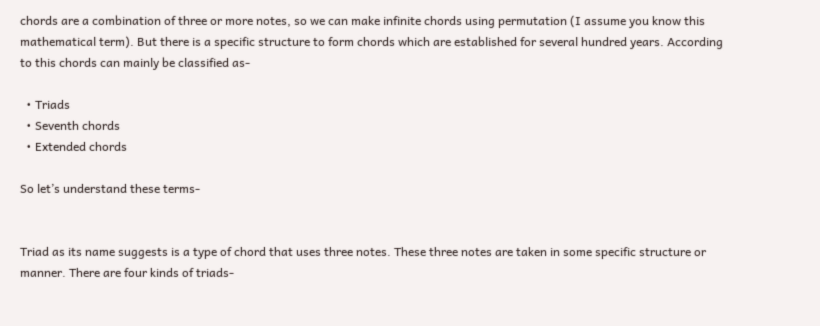chords are a combination of three or more notes, so we can make infinite chords using permutation (I assume you know this mathematical term). But there is a specific structure to form chords which are established for several hundred years. According to this chords can mainly be classified as-

  • Triads
  • Seventh chords
  • Extended chords

So let’s understand these terms-


Triad as its name suggests is a type of chord that uses three notes. These three notes are taken in some specific structure or manner. There are four kinds of triads-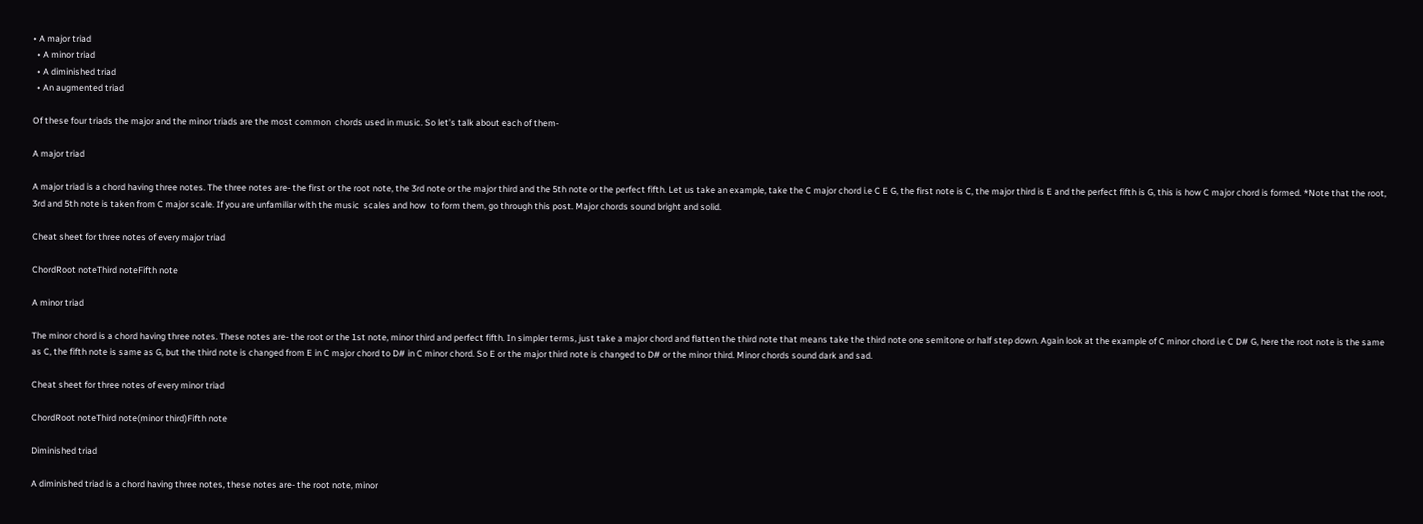• A major triad
  • A minor triad
  • A diminished triad
  • An augmented triad

Of these four triads the major and the minor triads are the most common  chords used in music. So let’s talk about each of them-

A major triad

A major triad is a chord having three notes. The three notes are- the first or the root note, the 3rd note or the major third and the 5th note or the perfect fifth. Let us take an example, take the C major chord i.e C E G, the first note is C, the major third is E and the perfect fifth is G, this is how C major chord is formed. *Note that the root, 3rd and 5th note is taken from C major scale. If you are unfamiliar with the music  scales and how  to form them, go through this post. Major chords sound bright and solid.

Cheat sheet for three notes of every major triad

ChordRoot noteThird noteFifth note

A minor triad

The minor chord is a chord having three notes. These notes are- the root or the 1st note, minor third and perfect fifth. In simpler terms, just take a major chord and flatten the third note that means take the third note one semitone or half step down. Again look at the example of C minor chord i.e C D# G, here the root note is the same as C, the fifth note is same as G, but the third note is changed from E in C major chord to D# in C minor chord. So E or the major third note is changed to D# or the minor third. Minor chords sound dark and sad.

Cheat sheet for three notes of every minor triad

ChordRoot noteThird note(minor third)Fifth note

Diminished triad

A diminished triad is a chord having three notes, these notes are- the root note, minor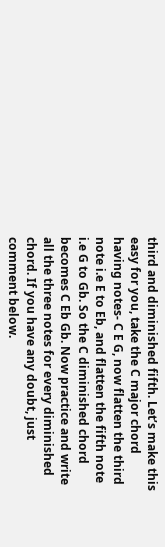third and diminished fifth. Let’s make this easy for you, take the C major chord having notes- C E G, now flatten the third note i.e E to Eb, and flatten the fifth note i.e G to Gb. So the C diminished chord becomes C Eb Gb. Now practice and write all the three notes for every diminished chord. If you have any doubt, just comment below.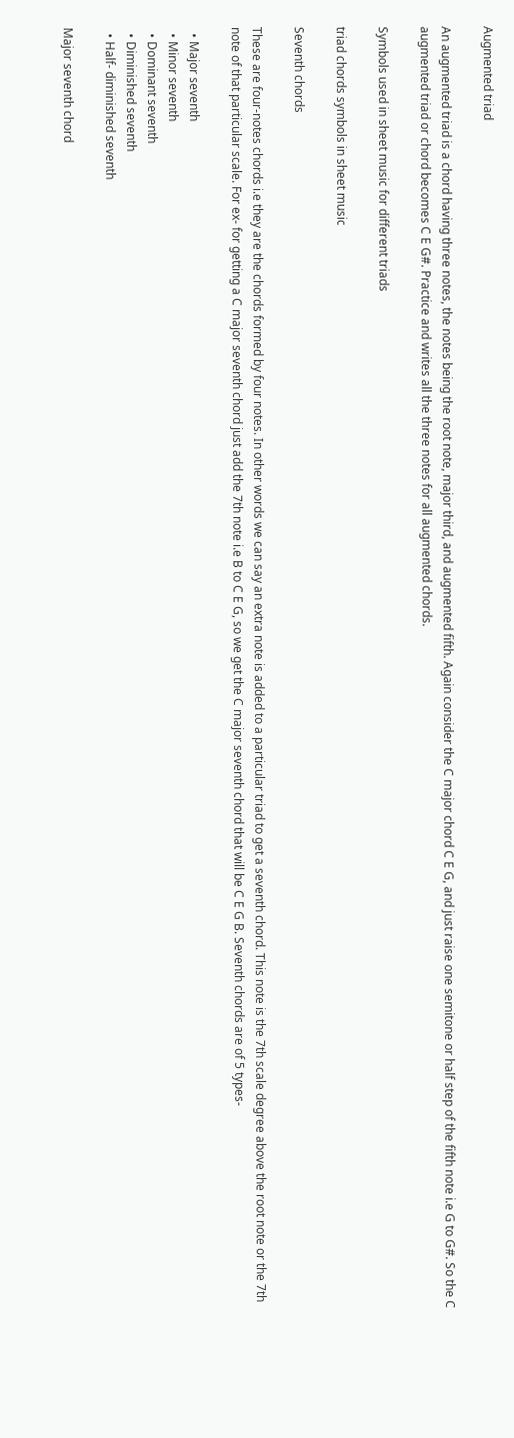Augmented triad

An augmented triad is a chord having three notes, the notes being the root note, major third, and augmented fifth. Again consider the C major chord C E G, and just raise one semitone or half step of the fifth note i.e G to G#. So the C augmented triad or chord becomes C E G#. Practice and writes all the three notes for all augmented chords.

Symbols used in sheet music for different triads

triad chords symbols in sheet music

Seventh chords

These are four-notes chords i.e they are the chords formed by four notes. In other words we can say an extra note is added to a particular triad to get a seventh chord. This note is the 7th scale degree above the root note or the 7th note of that particular scale. For ex- for getting a C major seventh chord just add the 7th note i.e B to C E G, so we get the C major seventh chord that will be C E G B. Seventh chords are of 5 types-

  • Major seventh
  • Minor seventh
  • Dominant seventh
  • Diminished seventh
  • Half- diminished seventh

Major seventh chord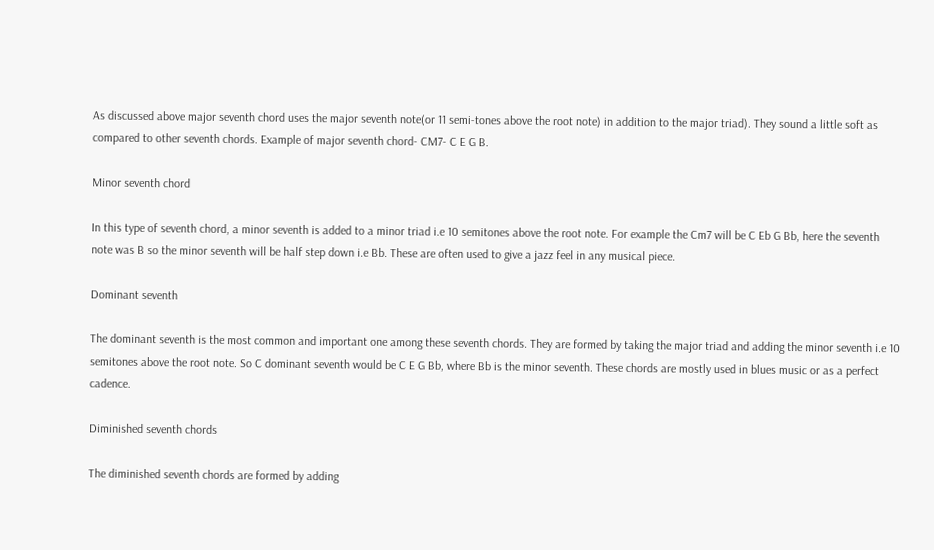As discussed above major seventh chord uses the major seventh note(or 11 semi-tones above the root note) in addition to the major triad). They sound a little soft as compared to other seventh chords. Example of major seventh chord- CM7- C E G B.

Minor seventh chord

In this type of seventh chord, a minor seventh is added to a minor triad i.e 10 semitones above the root note. For example the Cm7 will be C Eb G Bb, here the seventh note was B so the minor seventh will be half step down i.e Bb. These are often used to give a jazz feel in any musical piece.

Dominant seventh

The dominant seventh is the most common and important one among these seventh chords. They are formed by taking the major triad and adding the minor seventh i.e 10 semitones above the root note. So C dominant seventh would be C E G Bb, where Bb is the minor seventh. These chords are mostly used in blues music or as a perfect cadence.

Diminished seventh chords

The diminished seventh chords are formed by adding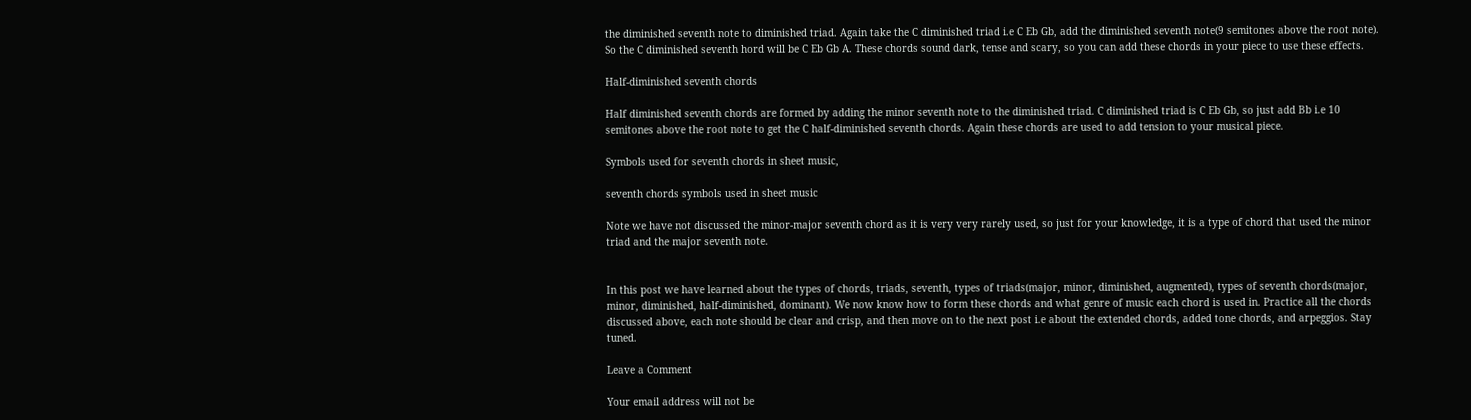the diminished seventh note to diminished triad. Again take the C diminished triad i.e C Eb Gb, add the diminished seventh note(9 semitones above the root note). So the C diminished seventh hord will be C Eb Gb A. These chords sound dark, tense and scary, so you can add these chords in your piece to use these effects.

Half-diminished seventh chords

Half diminished seventh chords are formed by adding the minor seventh note to the diminished triad. C diminished triad is C Eb Gb, so just add Bb i.e 10 semitones above the root note to get the C half-diminished seventh chords. Again these chords are used to add tension to your musical piece.

Symbols used for seventh chords in sheet music,

seventh chords symbols used in sheet music

Note we have not discussed the minor-major seventh chord as it is very very rarely used, so just for your knowledge, it is a type of chord that used the minor triad and the major seventh note.


In this post we have learned about the types of chords, triads, seventh, types of triads(major, minor, diminished, augmented), types of seventh chords(major, minor, diminished, half-diminished, dominant). We now know how to form these chords and what genre of music each chord is used in. Practice all the chords discussed above, each note should be clear and crisp, and then move on to the next post i.e about the extended chords, added tone chords, and arpeggios. Stay tuned.

Leave a Comment

Your email address will not be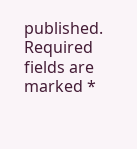published. Required fields are marked *